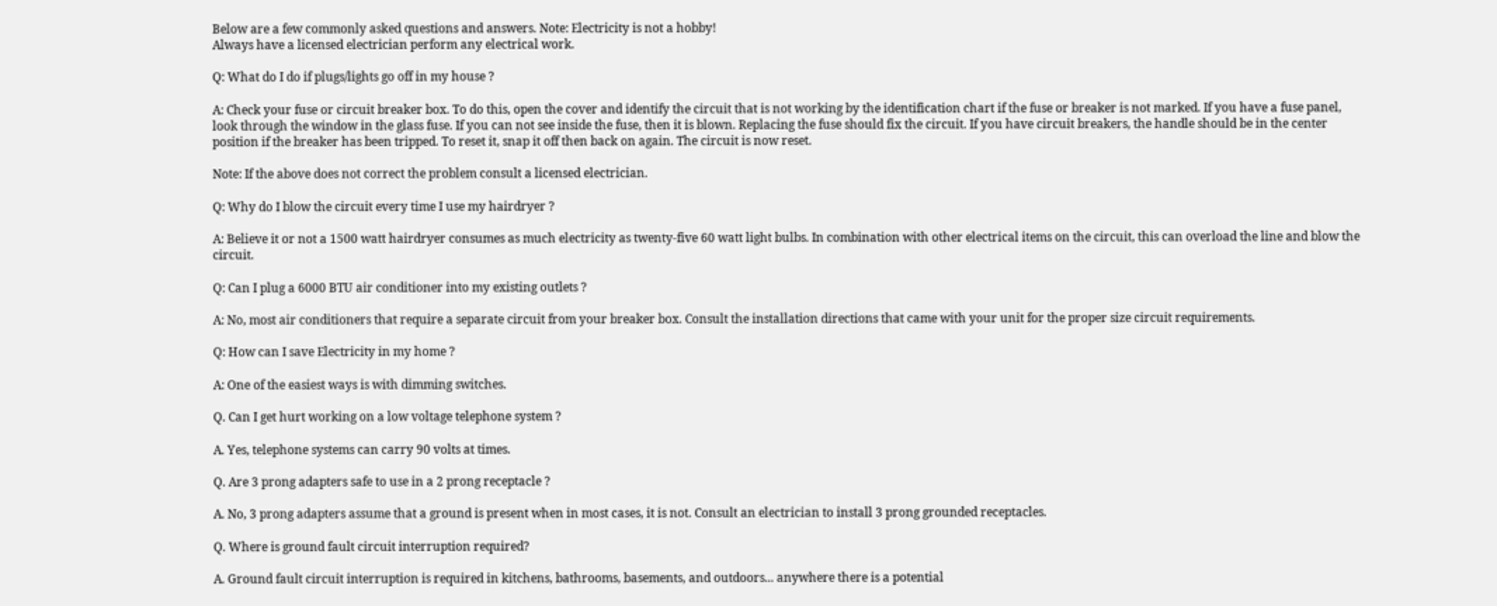Below are a few commonly asked questions and answers. Note: Electricity is not a hobby!
Always have a licensed electrician perform any electrical work.

Q: What do I do if plugs/lights go off in my house ?

A: Check your fuse or circuit breaker box. To do this, open the cover and identify the circuit that is not working by the identification chart if the fuse or breaker is not marked. If you have a fuse panel, look through the window in the glass fuse. If you can not see inside the fuse, then it is blown. Replacing the fuse should fix the circuit. If you have circuit breakers, the handle should be in the center position if the breaker has been tripped. To reset it, snap it off then back on again. The circuit is now reset.

Note: If the above does not correct the problem consult a licensed electrician.

Q: Why do I blow the circuit every time I use my hairdryer ?

A: Believe it or not a 1500 watt hairdryer consumes as much electricity as twenty-five 60 watt light bulbs. In combination with other electrical items on the circuit, this can overload the line and blow the circuit.

Q: Can I plug a 6000 BTU air conditioner into my existing outlets ?

A: No, most air conditioners that require a separate circuit from your breaker box. Consult the installation directions that came with your unit for the proper size circuit requirements.

Q: How can I save Electricity in my home ?

A: One of the easiest ways is with dimming switches.

Q. Can I get hurt working on a low voltage telephone system ?

A. Yes, telephone systems can carry 90 volts at times.

Q. Are 3 prong adapters safe to use in a 2 prong receptacle ?

A. No, 3 prong adapters assume that a ground is present when in most cases, it is not. Consult an electrician to install 3 prong grounded receptacles.

Q. Where is ground fault circuit interruption required?

A. Ground fault circuit interruption is required in kitchens, bathrooms, basements, and outdoors... anywhere there is a potential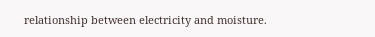relationship between electricity and moisture.